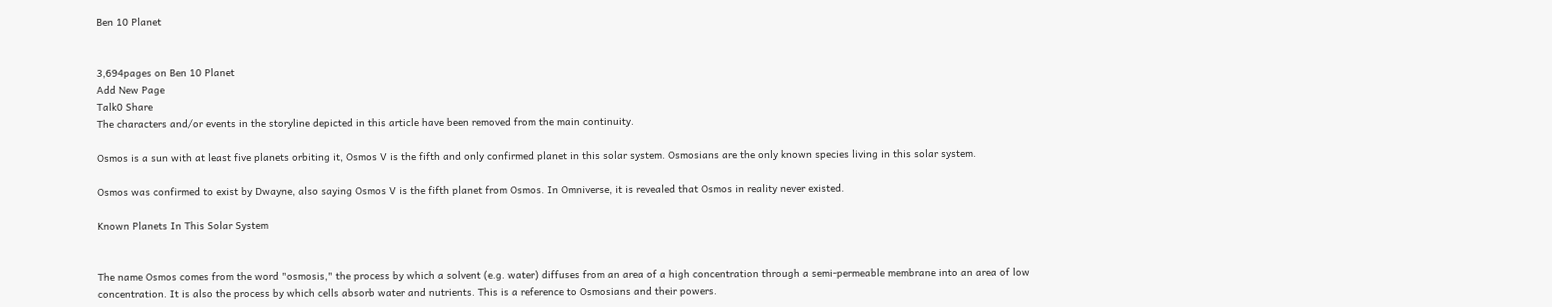Ben 10 Planet


3,694pages on Ben 10 Planet
Add New Page
Talk0 Share
The characters and/or events in the storyline depicted in this article have been removed from the main continuity.

Osmos is a sun with at least five planets orbiting it, Osmos V is the fifth and only confirmed planet in this solar system. Osmosians are the only known species living in this solar system.

Osmos was confirmed to exist by Dwayne, also saying Osmos V is the fifth planet from Osmos. In Omniverse, it is revealed that Osmos in reality never existed.

Known Planets In This Solar System


The name Osmos comes from the word "osmosis," the process by which a solvent (e.g. water) diffuses from an area of a high concentration through a semi-permeable membrane into an area of low concentration. It is also the process by which cells absorb water and nutrients. This is a reference to Osmosians and their powers.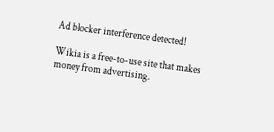Ad blocker interference detected!

Wikia is a free-to-use site that makes money from advertising.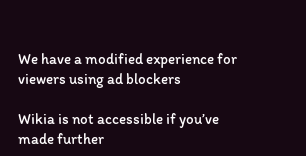We have a modified experience for viewers using ad blockers

Wikia is not accessible if you’ve made further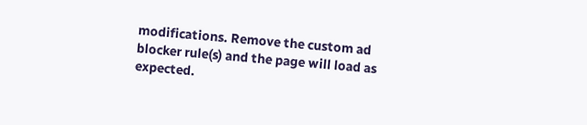modifications. Remove the custom ad blocker rule(s) and the page will load as expected.